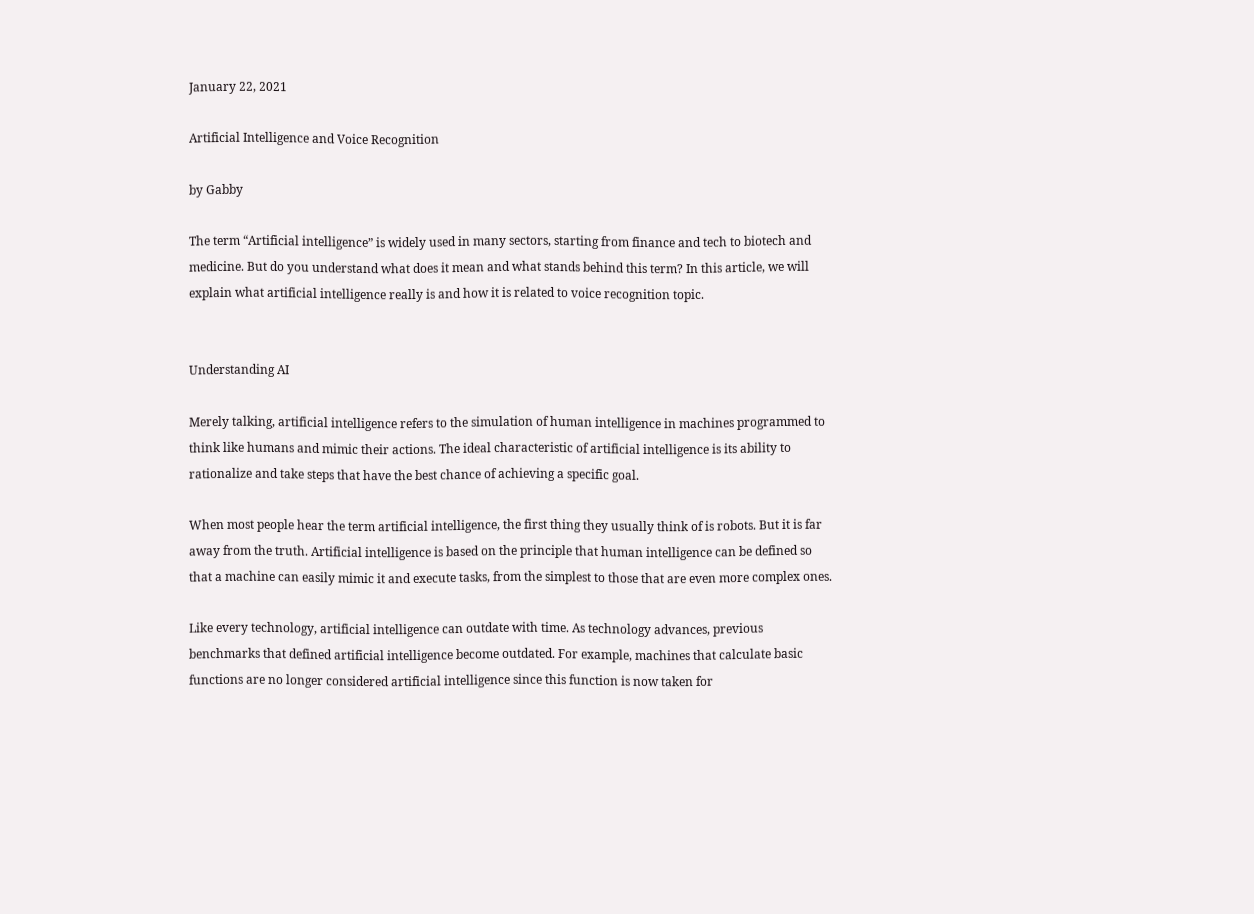January 22, 2021

Artificial Intelligence and Voice Recognition

by Gabby

The term “Artificial intelligence” is widely used in many sectors, starting from finance and tech to biotech and medicine. But do you understand what does it mean and what stands behind this term? In this article, we will explain what artificial intelligence really is and how it is related to voice recognition topic.


Understanding AI

Merely talking, artificial intelligence refers to the simulation of human intelligence in machines programmed to think like humans and mimic their actions. The ideal characteristic of artificial intelligence is its ability to rationalize and take steps that have the best chance of achieving a specific goal.

When most people hear the term artificial intelligence, the first thing they usually think of is robots. But it is far away from the truth. Artificial intelligence is based on the principle that human intelligence can be defined so that a machine can easily mimic it and execute tasks, from the simplest to those that are even more complex ones.

Like every technology, artificial intelligence can outdate with time. As technology advances, previous benchmarks that defined artificial intelligence become outdated. For example, machines that calculate basic functions are no longer considered artificial intelligence since this function is now taken for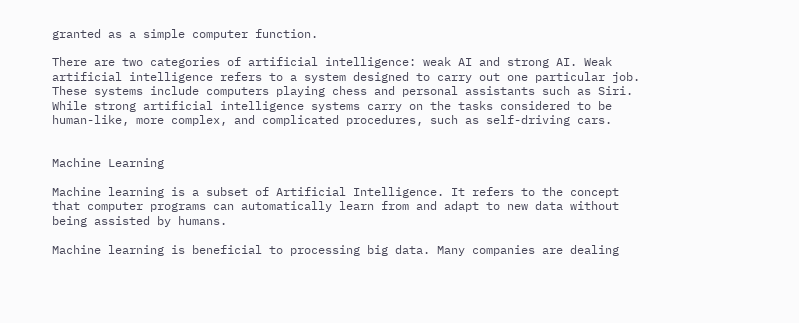granted as a simple computer function.

There are two categories of artificial intelligence: weak AI and strong AI. Weak artificial intelligence refers to a system designed to carry out one particular job. These systems include computers playing chess and personal assistants such as Siri. While strong artificial intelligence systems carry on the tasks considered to be human-like, more complex, and complicated procedures, such as self-driving cars.


Machine Learning

Machine learning is a subset of Artificial Intelligence. It refers to the concept that computer programs can automatically learn from and adapt to new data without being assisted by humans.

Machine learning is beneficial to processing big data. Many companies are dealing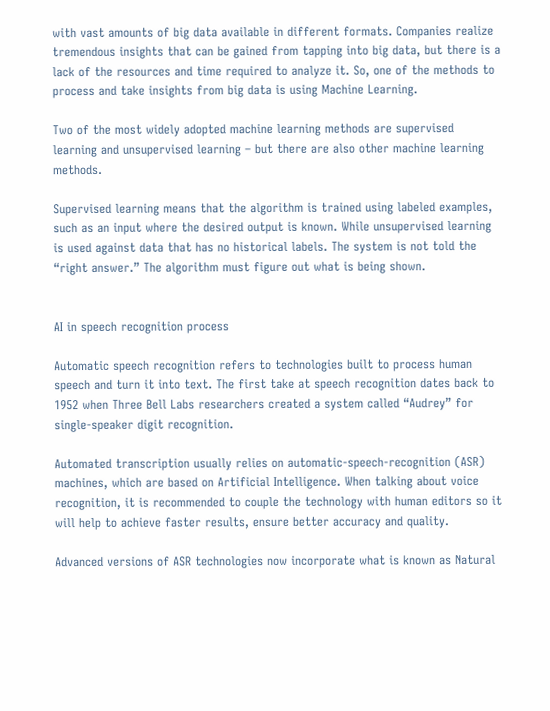with vast amounts of big data available in different formats. Companies realize tremendous insights that can be gained from tapping into big data, but there is a lack of the resources and time required to analyze it. So, one of the methods to process and take insights from big data is using Machine Learning.

Two of the most widely adopted machine learning methods are supervised learning and unsupervised learning – but there are also other machine learning methods.

Supervised learning means that the algorithm is trained using labeled examples, such as an input where the desired output is known. While unsupervised learning is used against data that has no historical labels. The system is not told the “right answer.” The algorithm must figure out what is being shown.


AI in speech recognition process

Automatic speech recognition refers to technologies built to process human speech and turn it into text. The first take at speech recognition dates back to 1952 when Three Bell Labs researchers created a system called “Audrey” for single-speaker digit recognition.

Automated transcription usually relies on automatic-speech-recognition (ASR) machines, which are based on Artificial Intelligence. When talking about voice recognition, it is recommended to couple the technology with human editors so it will help to achieve faster results, ensure better accuracy and quality.

Advanced versions of ASR technologies now incorporate what is known as Natural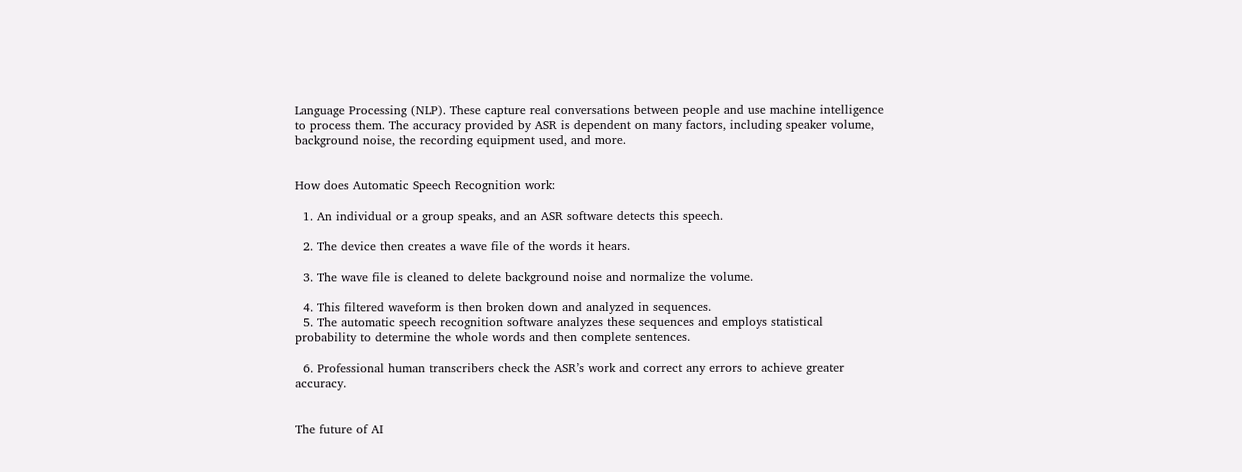Language Processing (NLP). These capture real conversations between people and use machine intelligence to process them. The accuracy provided by ASR is dependent on many factors, including speaker volume, background noise, the recording equipment used, and more.


How does Automatic Speech Recognition work:

  1. An individual or a group speaks, and an ASR software detects this speech.

  2. The device then creates a wave file of the words it hears.

  3. The wave file is cleaned to delete background noise and normalize the volume.

  4. This filtered waveform is then broken down and analyzed in sequences.
  5. The automatic speech recognition software analyzes these sequences and employs statistical probability to determine the whole words and then complete sentences.

  6. Professional human transcribers check the ASR’s work and correct any errors to achieve greater accuracy.


The future of AI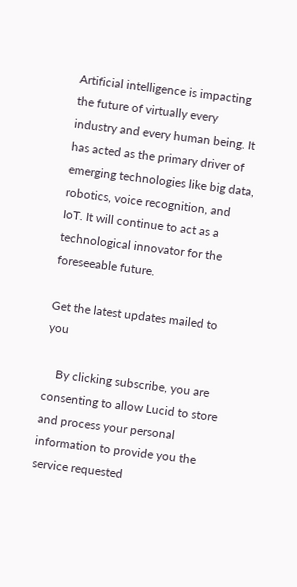Artificial intelligence is impacting the future of virtually every industry and every human being. It has acted as the primary driver of emerging technologies like big data, robotics, voice recognition, and IoT. It will continue to act as a technological innovator for the foreseeable future.

Get the latest updates mailed to you

    By clicking subscribe, you are consenting to allow Lucid to store and process your personal information to provide you the service requested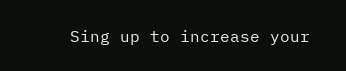Sing up to increase your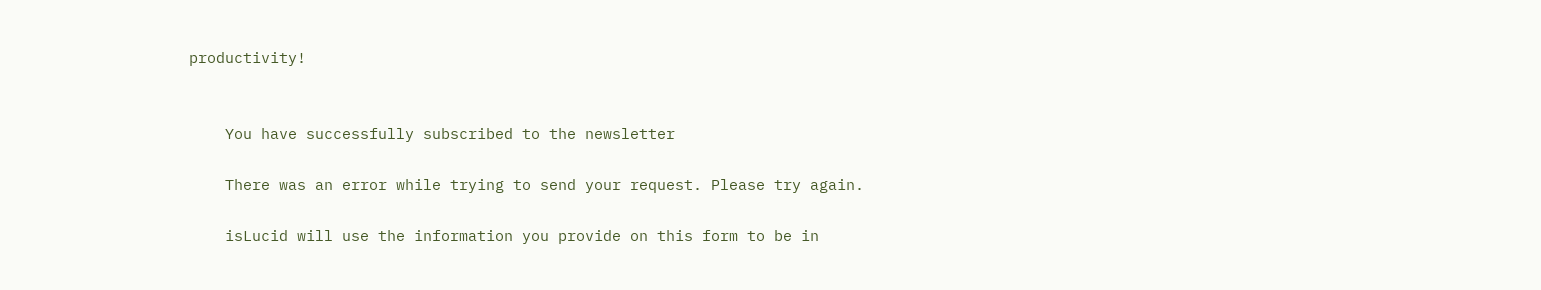productivity!


    You have successfully subscribed to the newsletter

    There was an error while trying to send your request. Please try again.

    isLucid will use the information you provide on this form to be in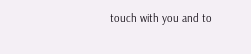touch with you and to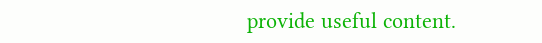provide useful content.